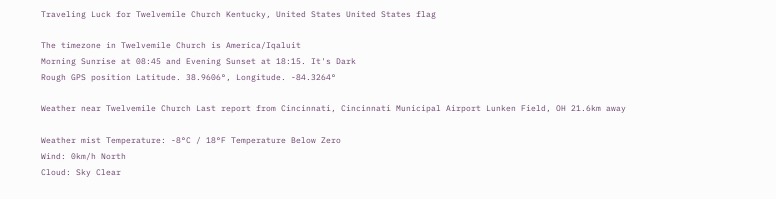Traveling Luck for Twelvemile Church Kentucky, United States United States flag

The timezone in Twelvemile Church is America/Iqaluit
Morning Sunrise at 08:45 and Evening Sunset at 18:15. It's Dark
Rough GPS position Latitude. 38.9606°, Longitude. -84.3264°

Weather near Twelvemile Church Last report from Cincinnati, Cincinnati Municipal Airport Lunken Field, OH 21.6km away

Weather mist Temperature: -8°C / 18°F Temperature Below Zero
Wind: 0km/h North
Cloud: Sky Clear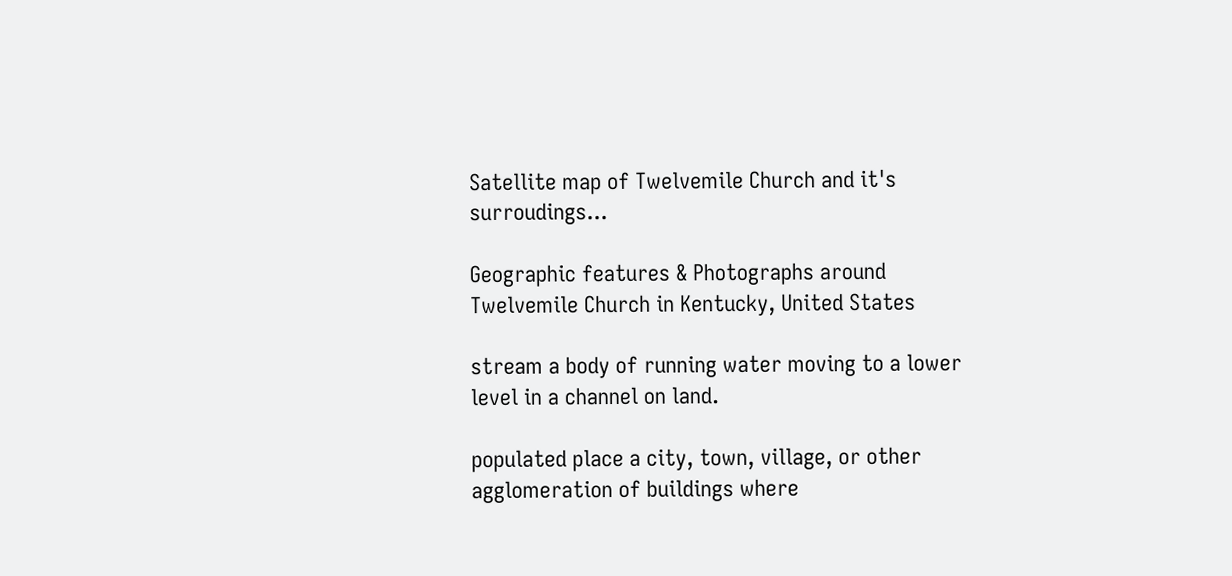Satellite map of Twelvemile Church and it's surroudings...

Geographic features & Photographs around Twelvemile Church in Kentucky, United States

stream a body of running water moving to a lower level in a channel on land.

populated place a city, town, village, or other agglomeration of buildings where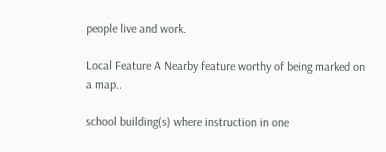people live and work.

Local Feature A Nearby feature worthy of being marked on a map..

school building(s) where instruction in one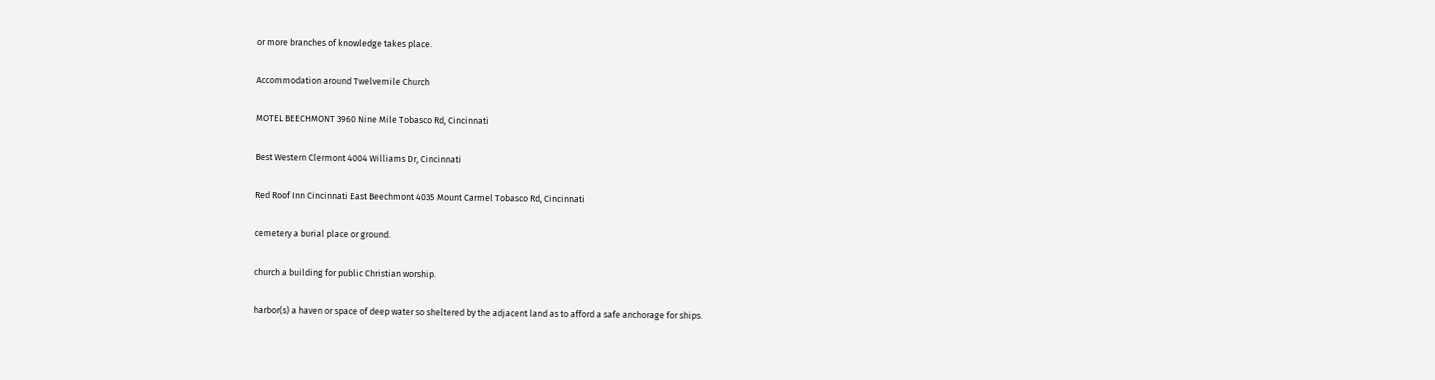or more branches of knowledge takes place.

Accommodation around Twelvemile Church

MOTEL BEECHMONT 3960 Nine Mile Tobasco Rd, Cincinnati

Best Western Clermont 4004 Williams Dr, Cincinnati

Red Roof Inn Cincinnati East Beechmont 4035 Mount Carmel Tobasco Rd, Cincinnati

cemetery a burial place or ground.

church a building for public Christian worship.

harbor(s) a haven or space of deep water so sheltered by the adjacent land as to afford a safe anchorage for ships.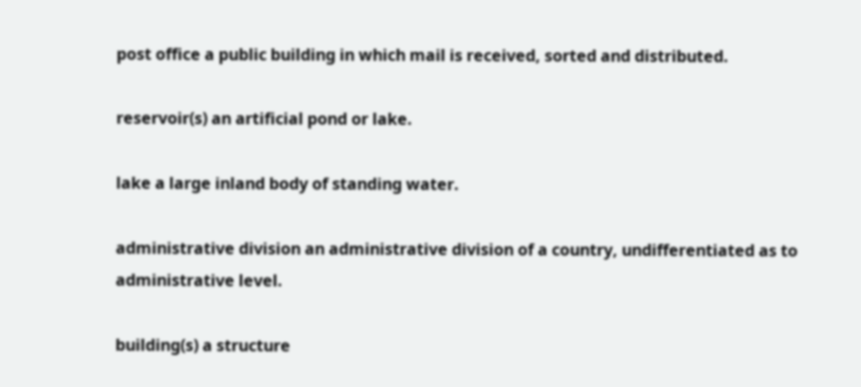post office a public building in which mail is received, sorted and distributed.

reservoir(s) an artificial pond or lake.

lake a large inland body of standing water.

administrative division an administrative division of a country, undifferentiated as to administrative level.

building(s) a structure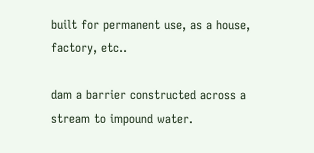built for permanent use, as a house, factory, etc..

dam a barrier constructed across a stream to impound water.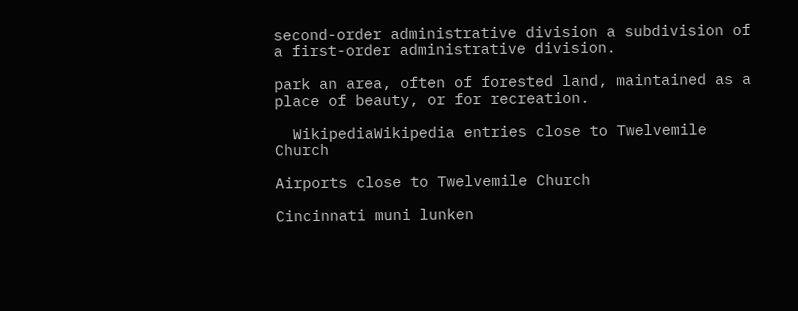second-order administrative division a subdivision of a first-order administrative division.

park an area, often of forested land, maintained as a place of beauty, or for recreation.

  WikipediaWikipedia entries close to Twelvemile Church

Airports close to Twelvemile Church

Cincinnati muni lunken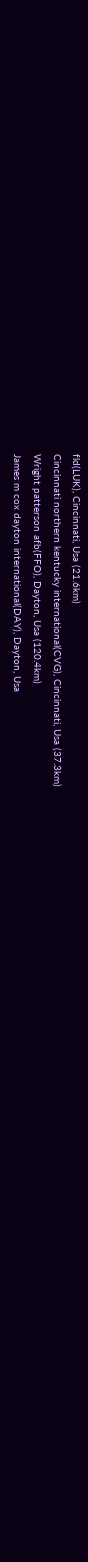fld(LUK), Cincinnati, Usa (21.6km)
Cincinnati northern kentucky international(CVG), Cincinnati, Usa (37.3km)
Wright patterson afb(FFO), Dayton, Usa (120.4km)
James m cox dayton international(DAY), Dayton, Usa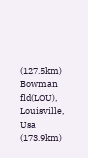(127.5km)
Bowman fld(LOU), Louisville, Usa (173.9km)